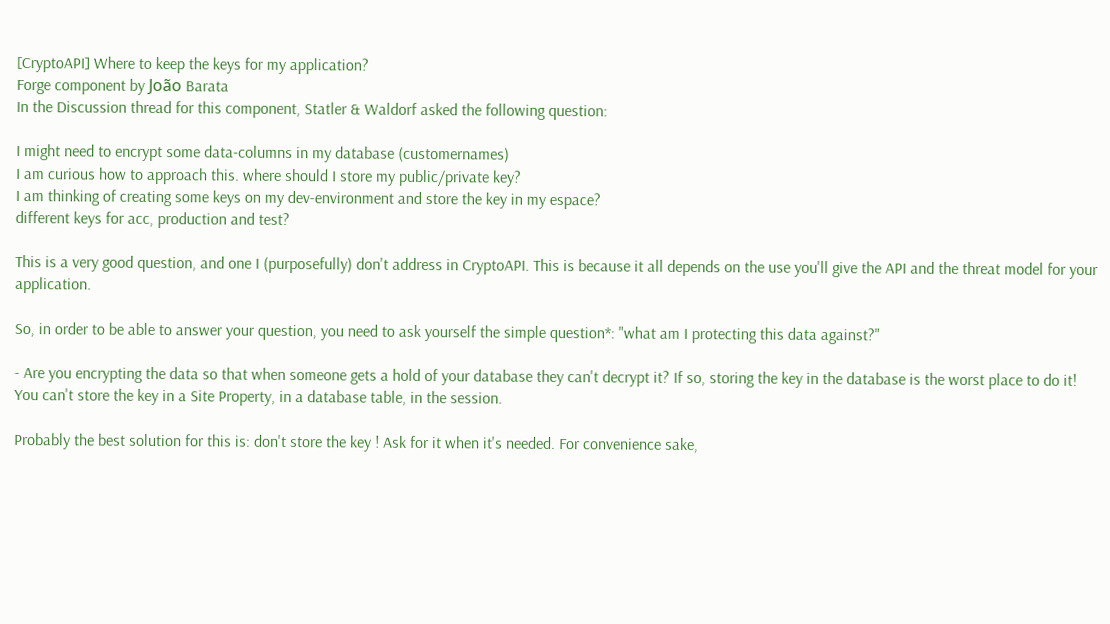[CryptoAPI] Where to keep the keys for my application?
Forge component by João Barata
In the Discussion thread for this component, Statler & Waldorf asked the following question:

I might need to encrypt some data-columns in my database (customernames)
I am curious how to approach this. where should I store my public/private key?
I am thinking of creating some keys on my dev-environment and store the key in my espace?
different keys for acc, production and test?

This is a very good question, and one I (purposefully) don't address in CryptoAPI. This is because it all depends on the use you'll give the API and the threat model for your application.

So, in order to be able to answer your question, you need to ask yourself the simple question*: "what am I protecting this data against?"

- Are you encrypting the data so that when someone gets a hold of your database they can't decrypt it? If so, storing the key in the database is the worst place to do it! You can't store the key in a Site Property, in a database table, in the session.

Probably the best solution for this is: don't store the key ! Ask for it when it's needed. For convenience sake,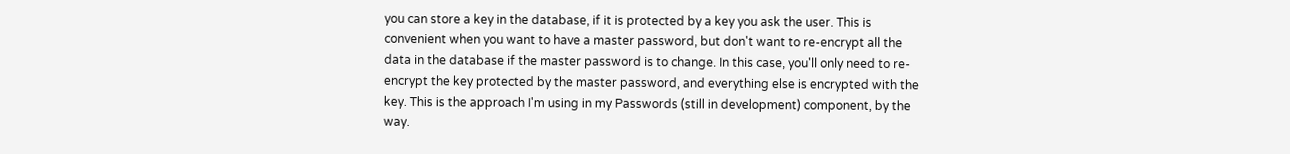you can store a key in the database, if it is protected by a key you ask the user. This is convenient when you want to have a master password, but don't want to re-encrypt all the data in the database if the master password is to change. In this case, you'll only need to re-encrypt the key protected by the master password, and everything else is encrypted with the key. This is the approach I'm using in my Passwords (still in development) component, by the way.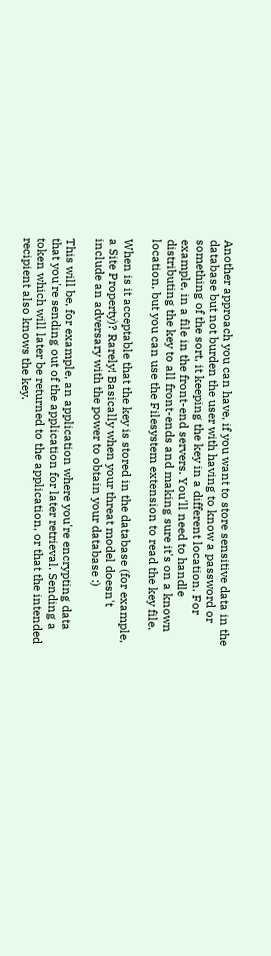Another approach you can have, if you want to store sensitive data in the database but not burden the user with having to know a password or something of the sort, it keeping the key in a different location. For example, in a file in the front-end servers. You'll need to handle distributing the key to all front-ends and making sure it's on a known location, but you can use the Filesystem extension to read the key file.

When is it acceptable that the key is stored in the database (for example, a Site Property)? Rarely! Basically when your threat model doesn't include an adversary with the power to obtain your database :)

This will be, for example, an application where you're encrypting data that you're sending out of the application for later retrieval. Sending a token which will later be returned to the application, or that the intended recipient also knows the key.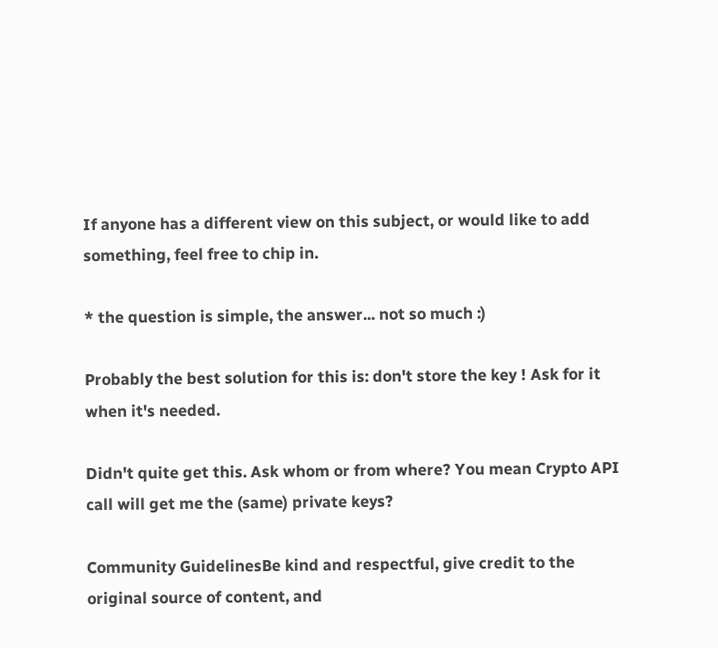If anyone has a different view on this subject, or would like to add something, feel free to chip in.

* the question is simple, the answer... not so much :)

Probably the best solution for this is: don't store the key ! Ask for it when it's needed.

Didn't quite get this. Ask whom or from where? You mean Crypto API call will get me the (same) private keys?

Community GuidelinesBe kind and respectful, give credit to the original source of content, and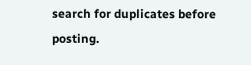search for duplicates before posting.